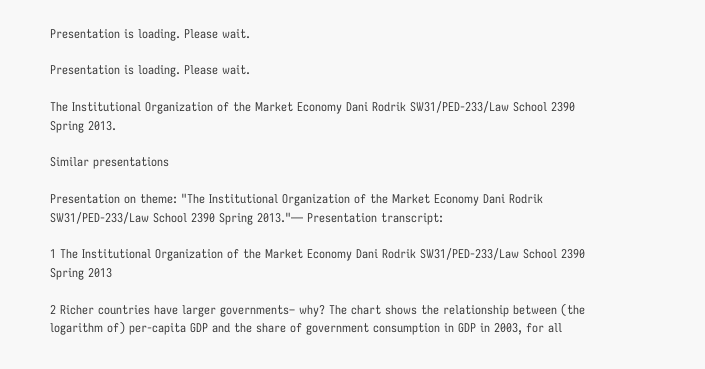Presentation is loading. Please wait.

Presentation is loading. Please wait.

The Institutional Organization of the Market Economy Dani Rodrik SW31/PED-233/Law School 2390 Spring 2013.

Similar presentations

Presentation on theme: "The Institutional Organization of the Market Economy Dani Rodrik SW31/PED-233/Law School 2390 Spring 2013."— Presentation transcript:

1 The Institutional Organization of the Market Economy Dani Rodrik SW31/PED-233/Law School 2390 Spring 2013

2 Richer countries have larger governments– why? The chart shows the relationship between (the logarithm of) per-capita GDP and the share of government consumption in GDP in 2003, for all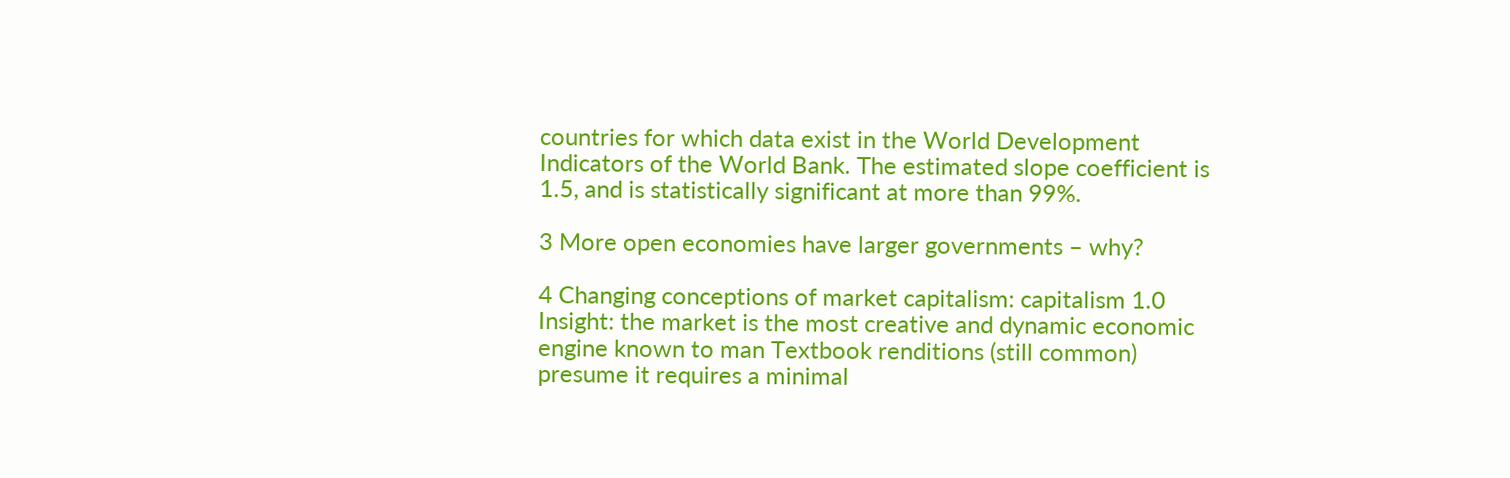countries for which data exist in the World Development Indicators of the World Bank. The estimated slope coefficient is 1.5, and is statistically significant at more than 99%.

3 More open economies have larger governments – why?

4 Changing conceptions of market capitalism: capitalism 1.0 Insight: the market is the most creative and dynamic economic engine known to man Textbook renditions (still common) presume it requires a minimal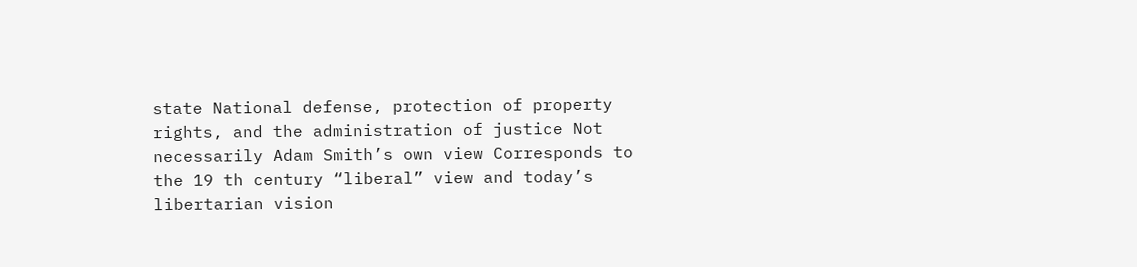state National defense, protection of property rights, and the administration of justice Not necessarily Adam Smith’s own view Corresponds to the 19 th century “liberal” view and today’s libertarian vision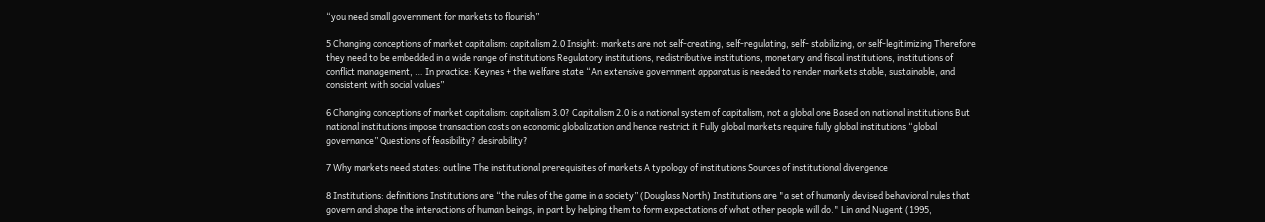“you need small government for markets to flourish”

5 Changing conceptions of market capitalism: capitalism 2.0 Insight: markets are not self-creating, self-regulating, self- stabilizing, or self-legitimizing Therefore they need to be embedded in a wide range of institutions Regulatory institutions, redistributive institutions, monetary and fiscal institutions, institutions of conflict management, … In practice: Keynes + the welfare state “An extensive government apparatus is needed to render markets stable, sustainable, and consistent with social values”

6 Changing conceptions of market capitalism: capitalism 3.0? Capitalism 2.0 is a national system of capitalism, not a global one Based on national institutions But national institutions impose transaction costs on economic globalization and hence restrict it Fully global markets require fully global institutions “global governance” Questions of feasibility? desirability?

7 Why markets need states: outline The institutional prerequisites of markets A typology of institutions Sources of institutional divergence

8 Institutions: definitions Institutions are “the rules of the game in a society” (Douglass North) Institutions are "a set of humanly devised behavioral rules that govern and shape the interactions of human beings, in part by helping them to form expectations of what other people will do." Lin and Nugent (1995,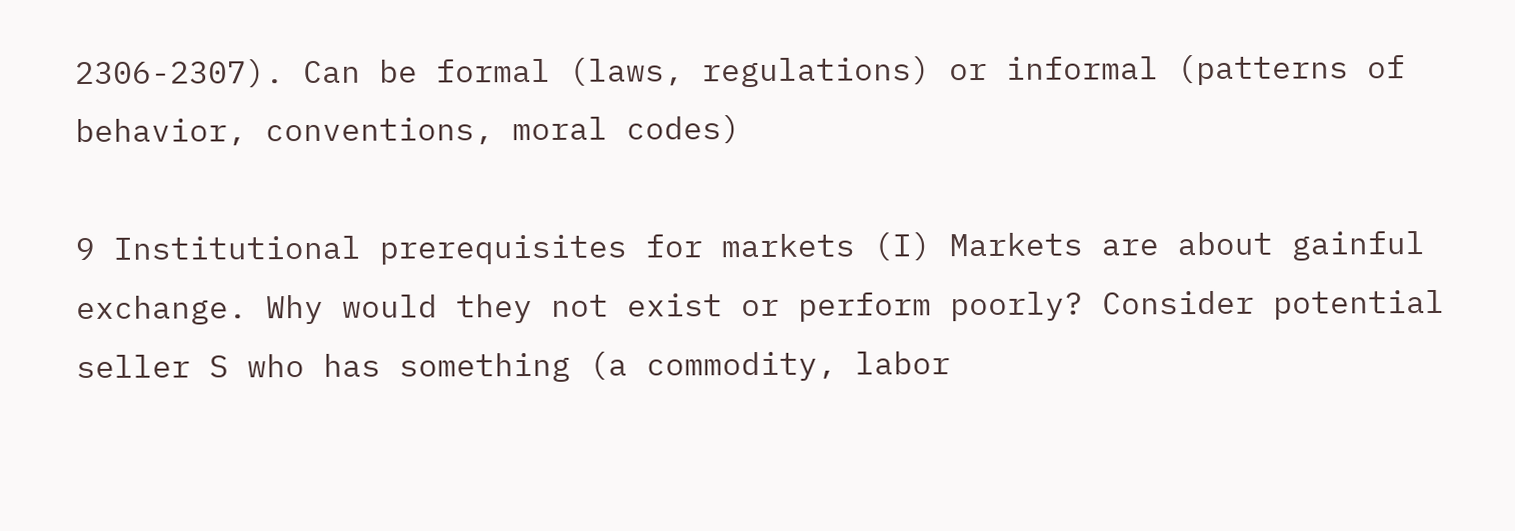2306-2307). Can be formal (laws, regulations) or informal (patterns of behavior, conventions, moral codes)

9 Institutional prerequisites for markets (I) Markets are about gainful exchange. Why would they not exist or perform poorly? Consider potential seller S who has something (a commodity, labor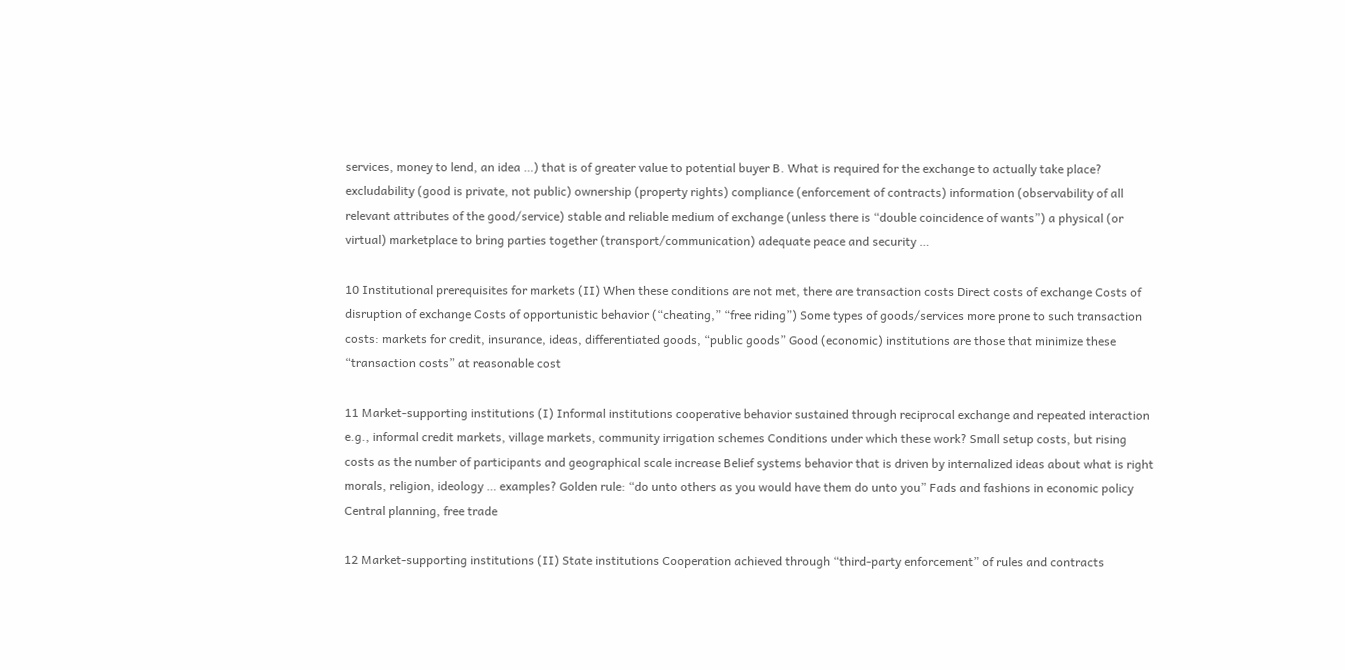services, money to lend, an idea …) that is of greater value to potential buyer B. What is required for the exchange to actually take place? excludability (good is private, not public) ownership (property rights) compliance (enforcement of contracts) information (observability of all relevant attributes of the good/service) stable and reliable medium of exchange (unless there is “double coincidence of wants”) a physical (or virtual) marketplace to bring parties together (transport/communication) adequate peace and security …

10 Institutional prerequisites for markets (II) When these conditions are not met, there are transaction costs Direct costs of exchange Costs of disruption of exchange Costs of opportunistic behavior (“cheating,” “free riding”) Some types of goods/services more prone to such transaction costs: markets for credit, insurance, ideas, differentiated goods, “public goods” Good (economic) institutions are those that minimize these “transaction costs” at reasonable cost

11 Market-supporting institutions (I) Informal institutions cooperative behavior sustained through reciprocal exchange and repeated interaction e.g., informal credit markets, village markets, community irrigation schemes Conditions under which these work? Small setup costs, but rising costs as the number of participants and geographical scale increase Belief systems behavior that is driven by internalized ideas about what is right morals, religion, ideology … examples? Golden rule: “do unto others as you would have them do unto you” Fads and fashions in economic policy Central planning, free trade

12 Market-supporting institutions (II) State institutions Cooperation achieved through “third-party enforcement” of rules and contracts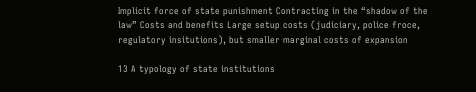Implicit force of state punishment Contracting in the “shadow of the law” Costs and benefits Large setup costs (judiciary, police froce, regulatory insitutions), but smaller marginal costs of expansion

13 A typology of state institutions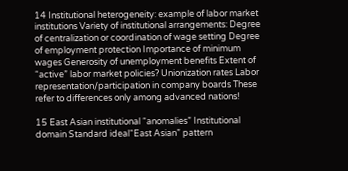14 Institutional heterogeneity: example of labor market institutions Variety of institutional arrangements: Degree of centralization or coordination of wage setting Degree of employment protection Importance of minimum wages Generosity of unemployment benefits Extent of “active” labor market policies? Unionization rates Labor representation/participation in company boards These refer to differences only among advanced nations!

15 East Asian institutional “anomalies” Institutional domain Standard ideal“East Asian” pattern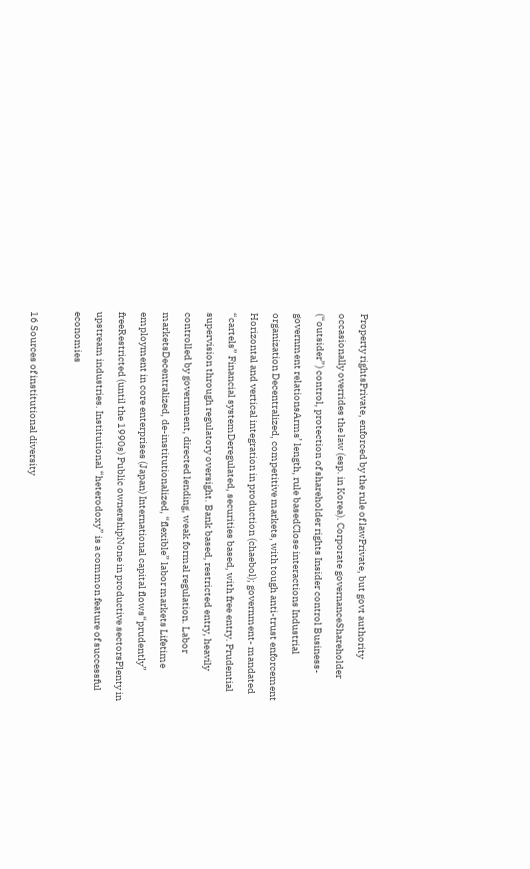Property rightsPrivate, enforced by the rule of lawPrivate, but govt authority occasionally overrides the law (esp. in Korea). Corporate governanceShareholder (“outsider”) control, protection of shareholder rights Insider control Business-government relationsArms’ length, rule basedClose interactions Industrial organization Decentralized, competitive markets, with tough anti-trust enforcement Horizontal and vertical integration in production (chaebol); government- mandated “cartels” Financial systemDeregulated, securities based, with free entry. Prudential supervision through regulatory oversight. Bank based, restricted entry, heavily controlled by government, directed lending, weak formal regulation. Labor marketsDecentralized, de-institutionalized, “flexible” labor markets Lifetime employment in core enterprises (Japan) International capital flows“prudently” freeRestricted (until the 1990s) Public ownershipNone in productive sectorsPlenty in upstream industries. Institutional “heterodoxy” is a common feature of successful economies

16 Sources of institutional diversity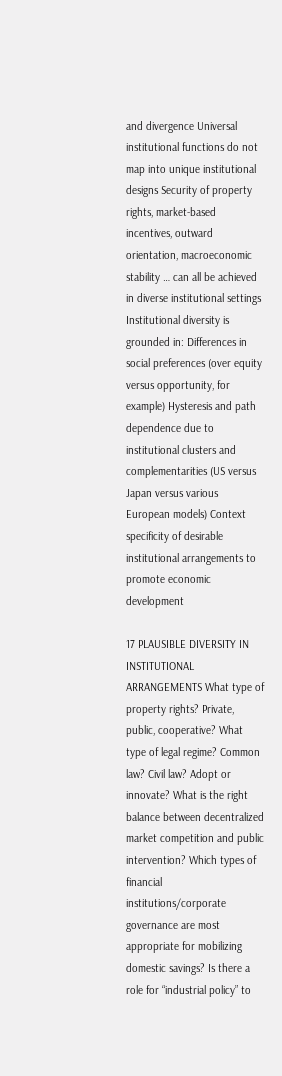and divergence Universal institutional functions do not map into unique institutional designs Security of property rights, market-based incentives, outward orientation, macroeconomic stability … can all be achieved in diverse institutional settings Institutional diversity is grounded in: Differences in social preferences (over equity versus opportunity, for example) Hysteresis and path dependence due to institutional clusters and complementarities (US versus Japan versus various European models) Context specificity of desirable institutional arrangements to promote economic development

17 PLAUSIBLE DIVERSITY IN INSTITUTIONAL ARRANGEMENTS What type of property rights? Private, public, cooperative? What type of legal regime? Common law? Civil law? Adopt or innovate? What is the right balance between decentralized market competition and public intervention? Which types of financial institutions/corporate governance are most appropriate for mobilizing domestic savings? Is there a role for “industrial policy” to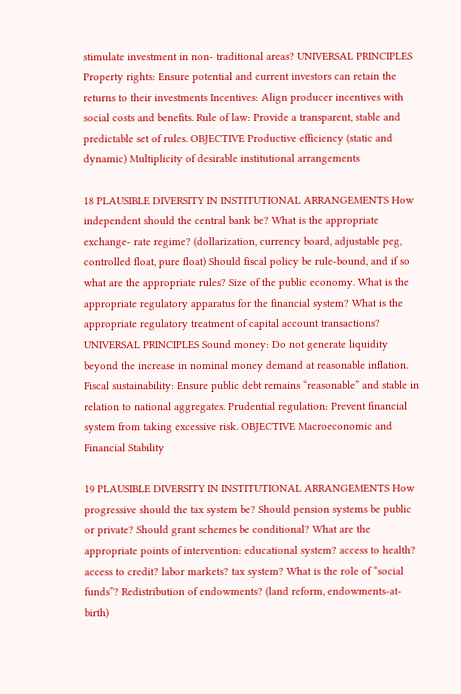stimulate investment in non- traditional areas? UNIVERSAL PRINCIPLES Property rights: Ensure potential and current investors can retain the returns to their investments Incentives: Align producer incentives with social costs and benefits. Rule of law: Provide a transparent, stable and predictable set of rules. OBJECTIVE Productive efficiency (static and dynamic) Multiplicity of desirable institutional arrangements

18 PLAUSIBLE DIVERSITY IN INSTITUTIONAL ARRANGEMENTS How independent should the central bank be? What is the appropriate exchange- rate regime? (dollarization, currency board, adjustable peg, controlled float, pure float) Should fiscal policy be rule-bound, and if so what are the appropriate rules? Size of the public economy. What is the appropriate regulatory apparatus for the financial system? What is the appropriate regulatory treatment of capital account transactions? UNIVERSAL PRINCIPLES Sound money: Do not generate liquidity beyond the increase in nominal money demand at reasonable inflation. Fiscal sustainability: Ensure public debt remains “reasonable” and stable in relation to national aggregates. Prudential regulation: Prevent financial system from taking excessive risk. OBJECTIVE Macroeconomic and Financial Stability

19 PLAUSIBLE DIVERSITY IN INSTITUTIONAL ARRANGEMENTS How progressive should the tax system be? Should pension systems be public or private? Should grant schemes be conditional? What are the appropriate points of intervention: educational system? access to health? access to credit? labor markets? tax system? What is the role of “social funds”? Redistribution of endowments? (land reform, endowments-at-birth)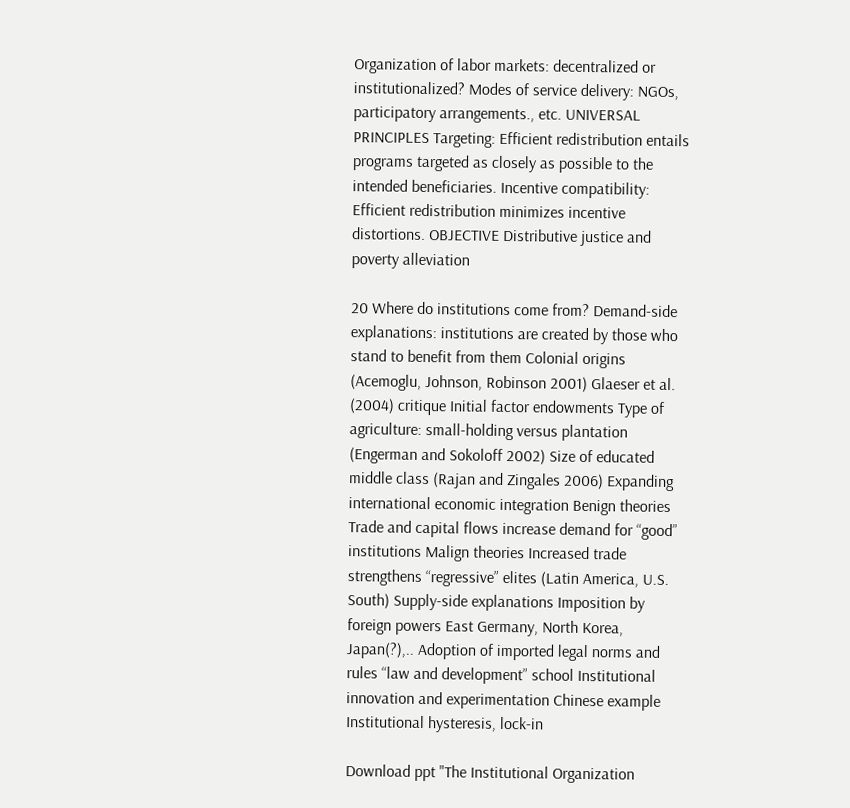Organization of labor markets: decentralized or institutionalized? Modes of service delivery: NGOs, participatory arrangements., etc. UNIVERSAL PRINCIPLES Targeting: Efficient redistribution entails programs targeted as closely as possible to the intended beneficiaries. Incentive compatibility: Efficient redistribution minimizes incentive distortions. OBJECTIVE Distributive justice and poverty alleviation

20 Where do institutions come from? Demand-side explanations: institutions are created by those who stand to benefit from them Colonial origins (Acemoglu, Johnson, Robinson 2001) Glaeser et al. (2004) critique Initial factor endowments Type of agriculture: small-holding versus plantation (Engerman and Sokoloff 2002) Size of educated middle class (Rajan and Zingales 2006) Expanding international economic integration Benign theories Trade and capital flows increase demand for “good” institutions Malign theories Increased trade strengthens “regressive” elites (Latin America, U.S. South) Supply-side explanations Imposition by foreign powers East Germany, North Korea, Japan(?),.. Adoption of imported legal norms and rules “law and development” school Institutional innovation and experimentation Chinese example Institutional hysteresis, lock-in

Download ppt "The Institutional Organization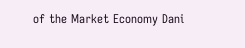of the Market Economy Dani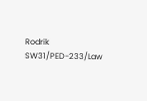Rodrik SW31/PED-233/Law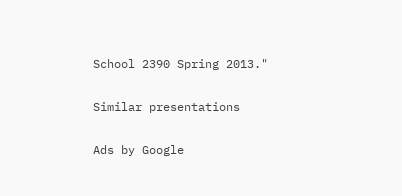School 2390 Spring 2013."

Similar presentations

Ads by Google